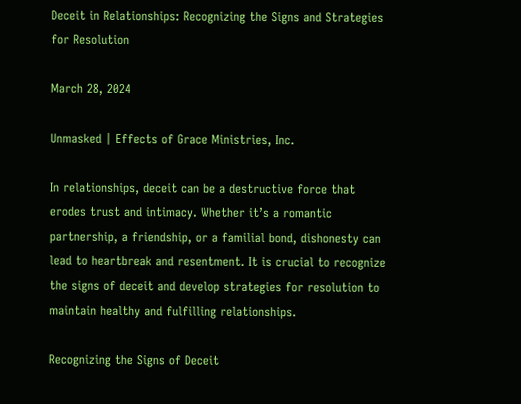Deceit in Relationships: Recognizing the Signs and Strategies for Resolution

March 28, 2024

Unmasked | Effects of Grace Ministries, Inc.

In relationships, deceit can be a destructive force that erodes trust and intimacy. Whether it’s a romantic partnership, a friendship, or a familial bond, dishonesty can lead to heartbreak and resentment. It is crucial to recognize the signs of deceit and develop strategies for resolution to maintain healthy and fulfilling relationships.

Recognizing the Signs of Deceit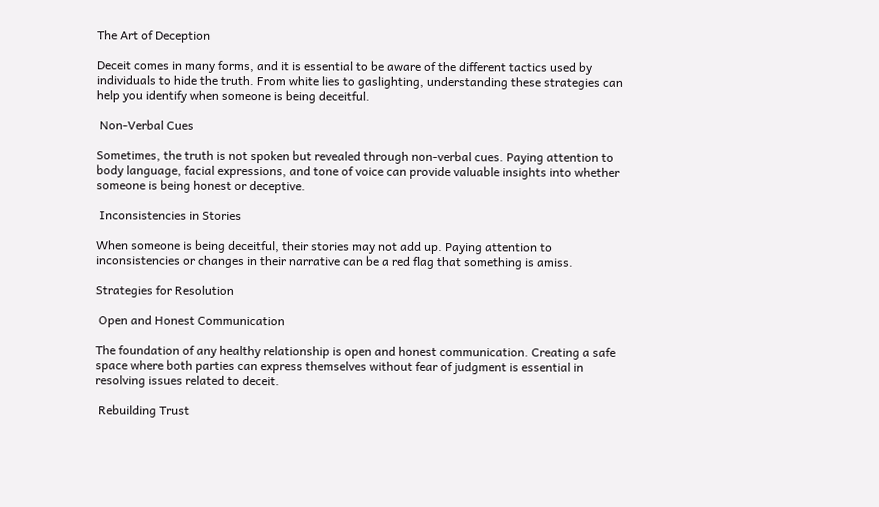The Art of Deception

Deceit comes in many forms, and it is essential to be aware of the different tactics used by individuals to hide the truth. From white lies to gaslighting, understanding these strategies can help you identify when someone is being deceitful.

 Non-Verbal Cues

Sometimes, the truth is not spoken but revealed through non-verbal cues. Paying attention to body language, facial expressions, and tone of voice can provide valuable insights into whether someone is being honest or deceptive.

 Inconsistencies in Stories

When someone is being deceitful, their stories may not add up. Paying attention to inconsistencies or changes in their narrative can be a red flag that something is amiss.

Strategies for Resolution

 Open and Honest Communication

The foundation of any healthy relationship is open and honest communication. Creating a safe space where both parties can express themselves without fear of judgment is essential in resolving issues related to deceit.

 Rebuilding Trust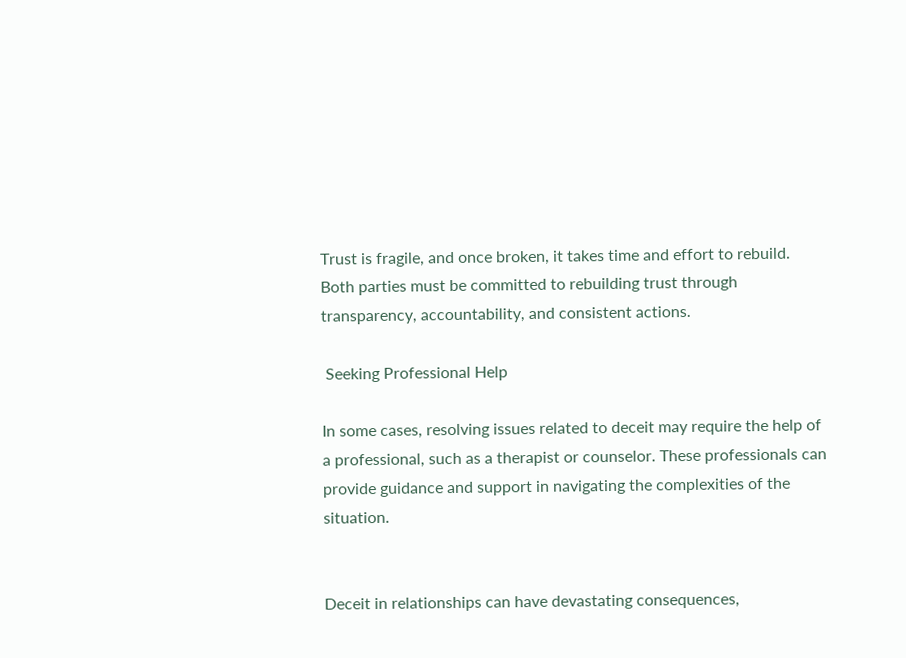Trust is fragile, and once broken, it takes time and effort to rebuild. Both parties must be committed to rebuilding trust through transparency, accountability, and consistent actions.

 Seeking Professional Help

In some cases, resolving issues related to deceit may require the help of a professional, such as a therapist or counselor. These professionals can provide guidance and support in navigating the complexities of the situation.


Deceit in relationships can have devastating consequences,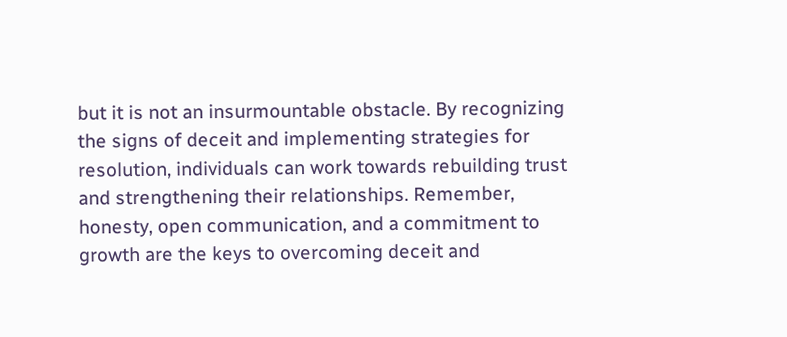but it is not an insurmountable obstacle. By recognizing the signs of deceit and implementing strategies for resolution, individuals can work towards rebuilding trust and strengthening their relationships. Remember, honesty, open communication, and a commitment to growth are the keys to overcoming deceit and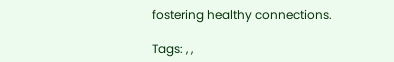fostering healthy connections.

Tags: , ,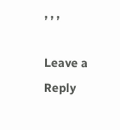, , ,

Leave a Reply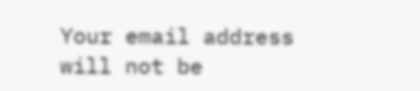Your email address will not be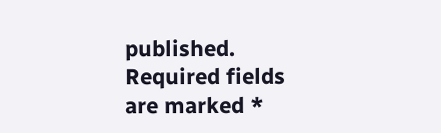published. Required fields are marked *